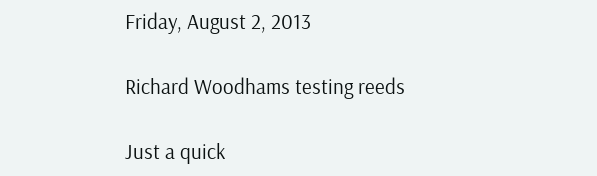Friday, August 2, 2013

Richard Woodhams testing reeds

Just a quick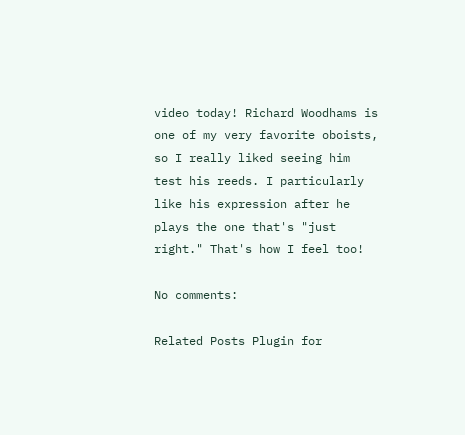video today! Richard Woodhams is one of my very favorite oboists, so I really liked seeing him test his reeds. I particularly like his expression after he plays the one that's "just right." That's how I feel too!

No comments:

Related Posts Plugin for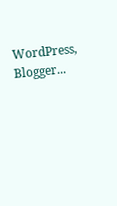WordPress, Blogger...